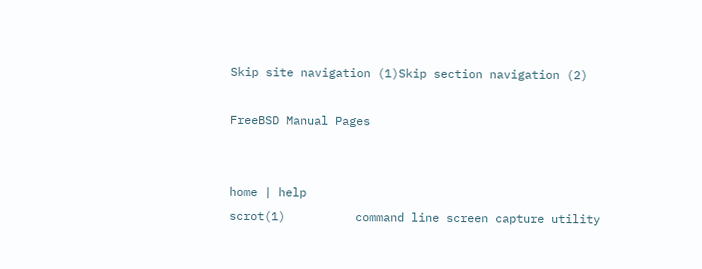Skip site navigation (1)Skip section navigation (2)

FreeBSD Manual Pages


home | help
scrot(1)          command line screen capture utility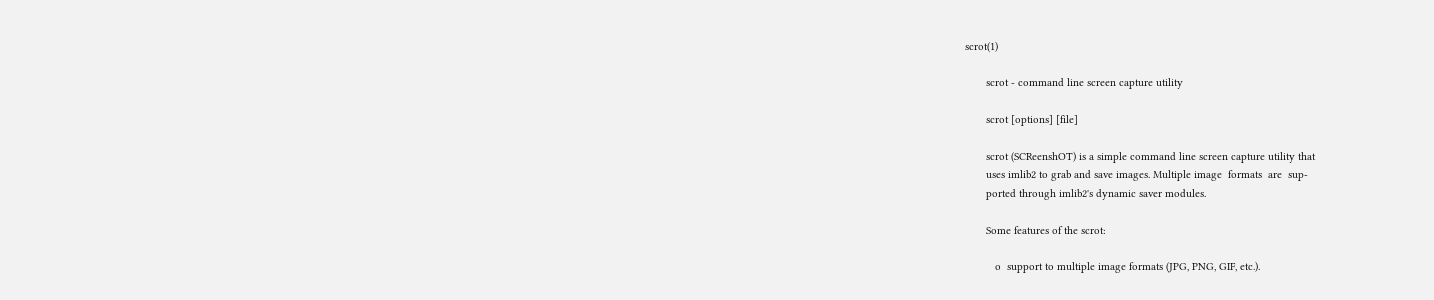scrot(1)

       scrot - command line screen capture utility

       scrot [options] [file]

       scrot (SCReenshOT) is a simple command line screen capture utility that
       uses imlib2 to grab and save images. Multiple image  formats  are  sup-
       ported through imlib2's dynamic saver modules.

       Some features of the scrot:

          o  support to multiple image formats (JPG, PNG, GIF, etc.).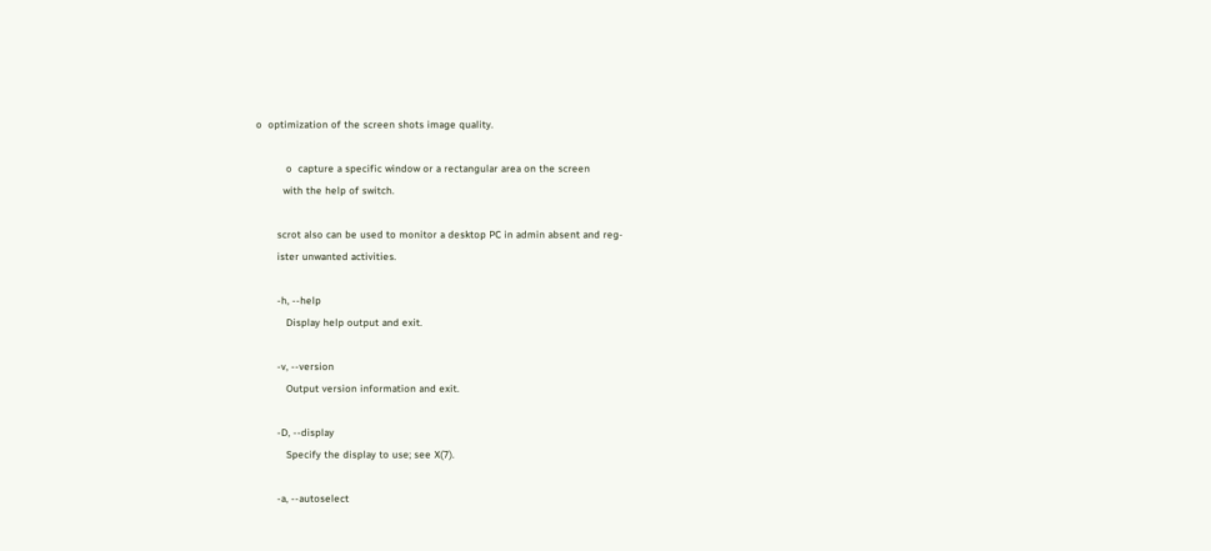o  optimization of the screen shots image quality.

          o  capture a specific window or a rectangular area on the screen
         with the help of switch.

       scrot also can be used to monitor a desktop PC in admin absent and reg-
       ister unwanted activities.

       -h, --help
          Display help output and exit.

       -v, --version
          Output version information and exit.

       -D, --display
          Specify the display to use; see X(7).

       -a, --autoselect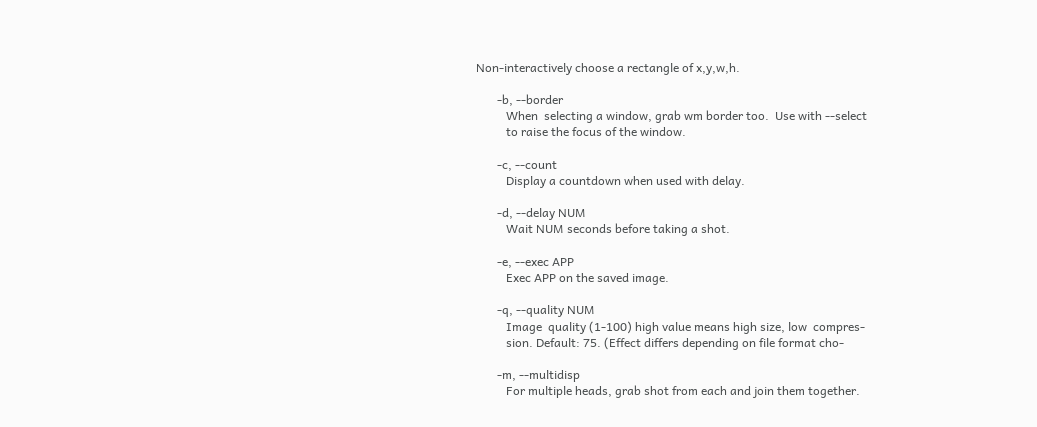Non-interactively choose a rectangle of x,y,w,h.

       -b, --border
          When  selecting a window, grab wm border too.  Use with --select
          to raise the focus of the window.

       -c, --count
          Display a countdown when used with delay.

       -d, --delay NUM
          Wait NUM seconds before taking a shot.

       -e, --exec APP
          Exec APP on the saved image.

       -q, --quality NUM
          Image  quality (1-100) high value means high size, low  compres-
          sion. Default: 75. (Effect differs depending on file format cho-

       -m, --multidisp
          For multiple heads, grab shot from each and join them together.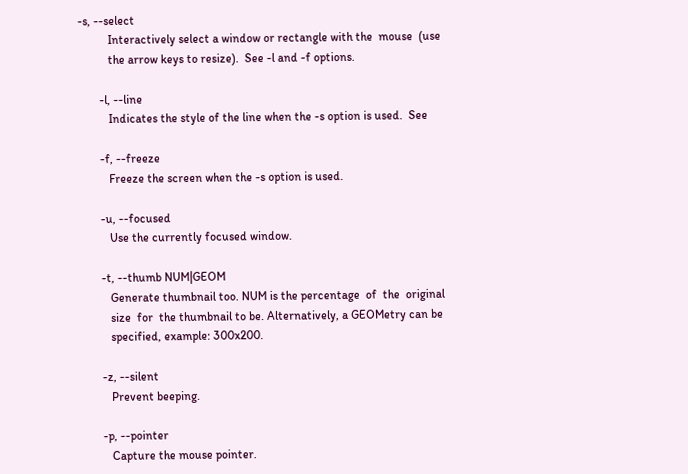-s, --select
          Interactively select a window or rectangle with the  mouse  (use
          the arrow keys to resize).  See -l and -f options.

       -l, --line
          Indicates the style of the line when the -s option is used.  See

       -f, --freeze
          Freeze the screen when the -s option is used.

       -u, --focused
          Use the currently focused window.

       -t, --thumb NUM|GEOM
          Generate thumbnail too. NUM is the percentage  of  the  original
          size  for  the thumbnail to be. Alternatively, a GEOMetry can be
          specified, example: 300x200.

       -z, --silent
          Prevent beeping.

       -p, --pointer
          Capture the mouse pointer.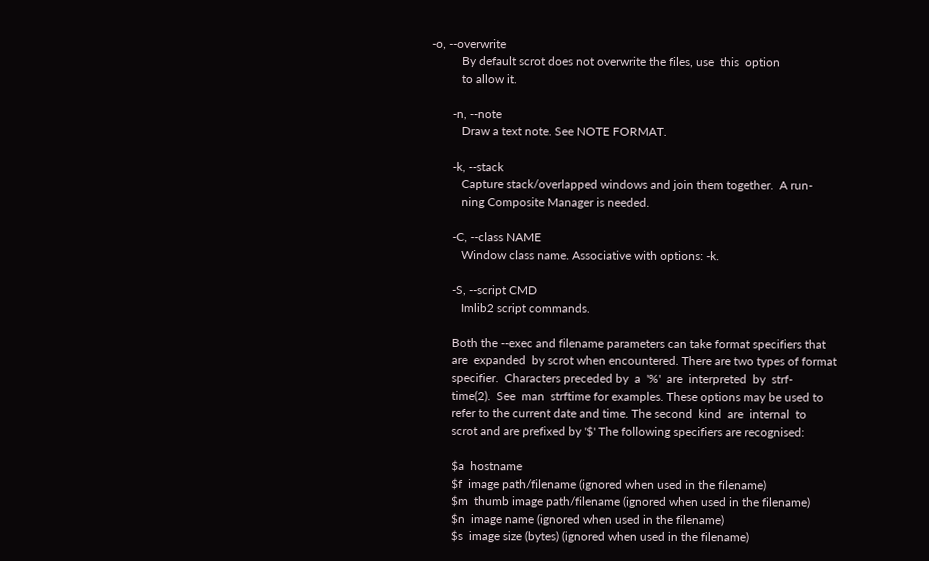-o, --overwrite
          By default scrot does not overwrite the files, use  this  option
          to allow it.

       -n, --note
          Draw a text note. See NOTE FORMAT.

       -k, --stack
          Capture stack/overlapped windows and join them together.  A run-
          ning Composite Manager is needed.

       -C, --class NAME
          Window class name. Associative with options: -k.

       -S, --script CMD
          Imlib2 script commands.

       Both the --exec and filename parameters can take format specifiers that
       are  expanded  by scrot when encountered. There are two types of format
       specifier.  Characters preceded by  a  '%'  are  interpreted  by  strf-
       time(2).  See  man  strftime for examples. These options may be used to
       refer to the current date and time. The second  kind  are  internal  to
       scrot and are prefixed by '$' The following specifiers are recognised:

       $a  hostname
       $f  image path/filename (ignored when used in the filename)
       $m  thumb image path/filename (ignored when used in the filename)
       $n  image name (ignored when used in the filename)
       $s  image size (bytes) (ignored when used in the filename)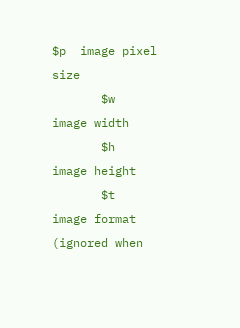$p  image pixel size
       $w  image width
       $h  image height
       $t  image format (ignored when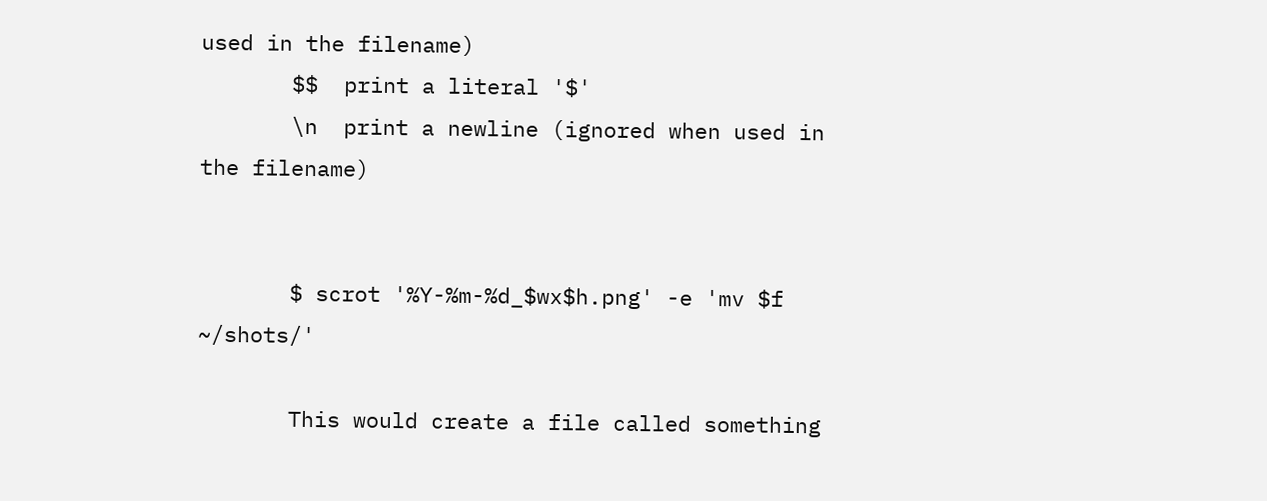used in the filename)
       $$  print a literal '$'
       \n  print a newline (ignored when used in the filename)


       $ scrot '%Y-%m-%d_$wx$h.png' -e 'mv $f ~/shots/'

       This would create a file called something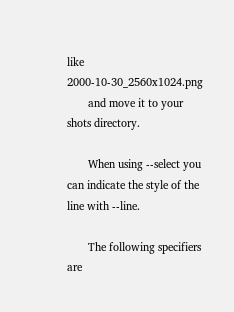like 2000-10-30_2560x1024.png
       and move it to your shots directory.

       When using --select you can indicate the style of the line with --line.

       The following specifiers are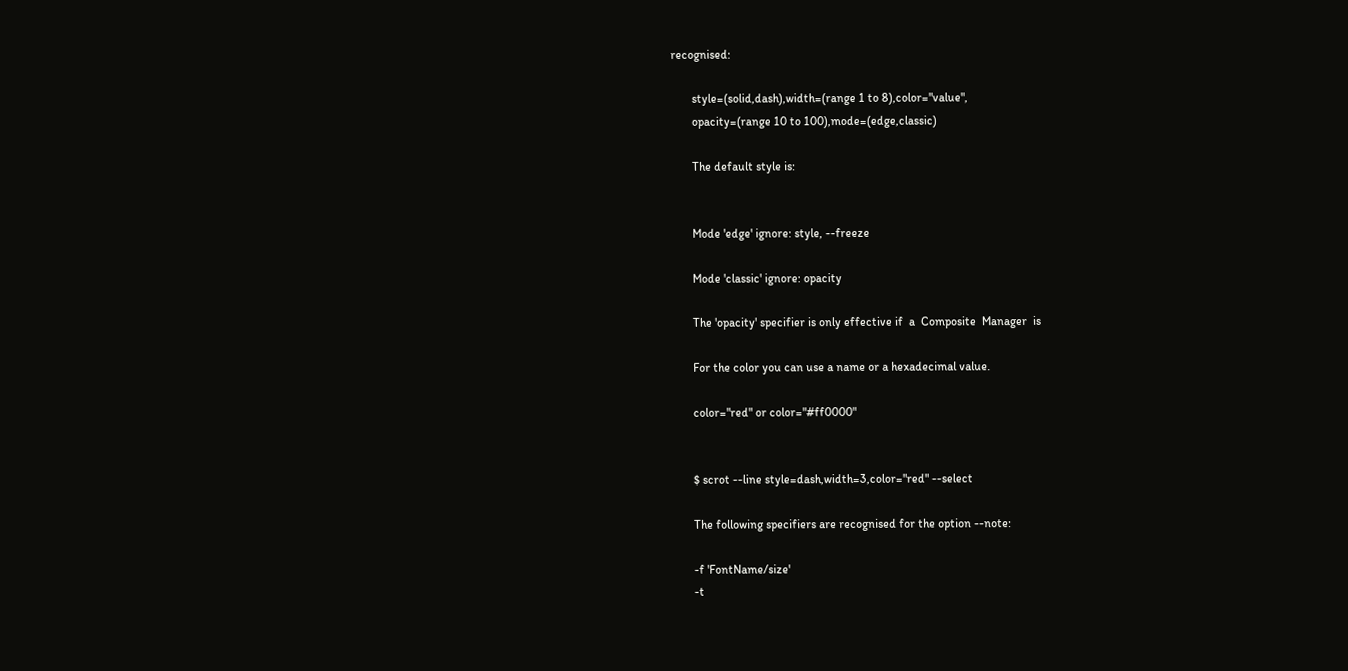recognised:

       style=(solid,dash),width=(range 1 to 8),color="value",
       opacity=(range 10 to 100),mode=(edge,classic)

       The default style is:


       Mode 'edge' ignore: style, --freeze

       Mode 'classic' ignore: opacity

       The 'opacity' specifier is only effective if  a  Composite  Manager  is

       For the color you can use a name or a hexadecimal value.

       color="red" or color="#ff0000"


       $ scrot --line style=dash,width=3,color="red" --select

       The following specifiers are recognised for the option --note:

       -f 'FontName/size'
       -t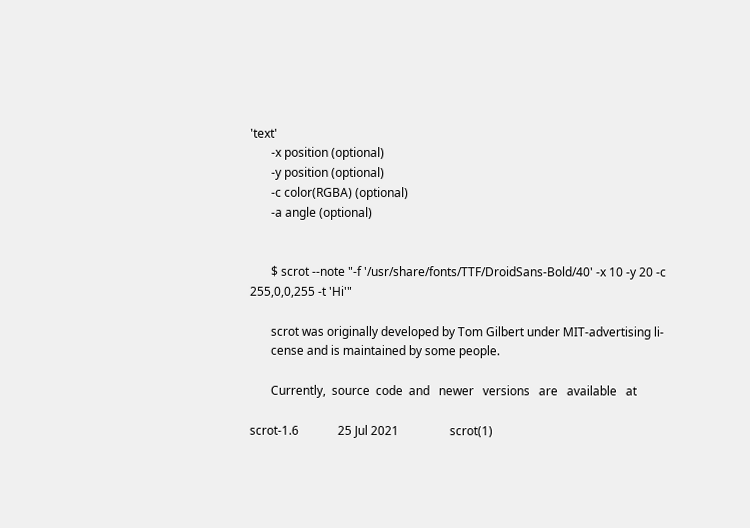'text'
       -x position (optional)
       -y position (optional)
       -c color(RGBA) (optional)
       -a angle (optional)


       $ scrot --note "-f '/usr/share/fonts/TTF/DroidSans-Bold/40' -x 10 -y 20 -c 255,0,0,255 -t 'Hi'"

       scrot was originally developed by Tom Gilbert under MIT-advertising li-
       cense and is maintained by some people.

       Currently,  source  code  and   newer   versions   are   available   at

scrot-1.6             25 Jul 2021                 scrot(1)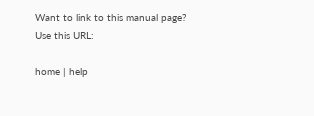Want to link to this manual page? Use this URL:

home | help